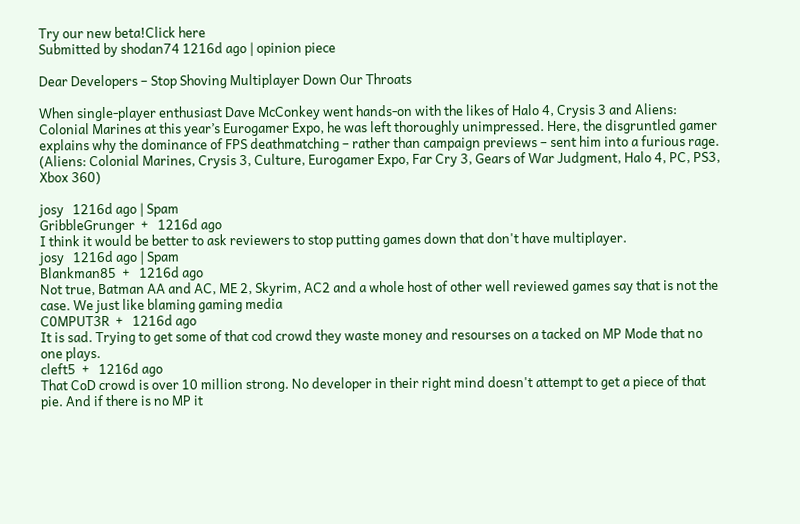Try our new beta!Click here
Submitted by shodan74 1216d ago | opinion piece

Dear Developers – Stop Shoving Multiplayer Down Our Throats

When single-player enthusiast Dave McConkey went hands-on with the likes of Halo 4, Crysis 3 and Aliens: Colonial Marines at this year’s Eurogamer Expo, he was left thoroughly unimpressed. Here, the disgruntled gamer explains why the dominance of FPS deathmatching – rather than campaign previews – sent him into a furious rage. (Aliens: Colonial Marines, Crysis 3, Culture, Eurogamer Expo, Far Cry 3, Gears of War Judgment, Halo 4, PC, PS3, Xbox 360)

josy   1216d ago | Spam
GribbleGrunger  +   1216d ago
I think it would be better to ask reviewers to stop putting games down that don't have multiplayer.
josy   1216d ago | Spam
Blankman85  +   1216d ago
Not true, Batman AA and AC, ME 2, Skyrim, AC2 and a whole host of other well reviewed games say that is not the case. We just like blaming gaming media
C0MPUT3R  +   1216d ago
It is sad. Trying to get some of that cod crowd they waste money and resourses on a tacked on MP Mode that no one plays.
cleft5  +   1216d ago
That CoD crowd is over 10 million strong. No developer in their right mind doesn't attempt to get a piece of that pie. And if there is no MP it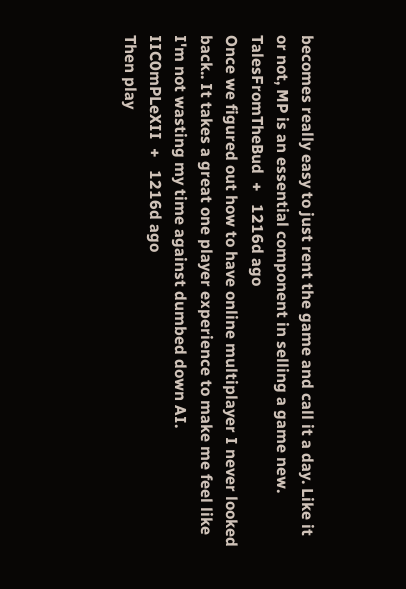becomes really easy to just rent the game and call it a day. Like it or not, MP is an essential component in selling a game new.
TalesFromTheBud  +   1216d ago
Once we figured out how to have online multiplayer I never looked back.. It takes a great one player experience to make me feel like I'm not wasting my time against dumbed down AI.
IIC0mPLeXII  +   1216d ago
Then play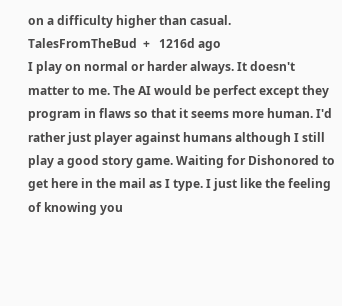on a difficulty higher than casual.
TalesFromTheBud  +   1216d ago
I play on normal or harder always. It doesn't matter to me. The AI would be perfect except they program in flaws so that it seems more human. I'd rather just player against humans although I still play a good story game. Waiting for Dishonored to get here in the mail as I type. I just like the feeling of knowing you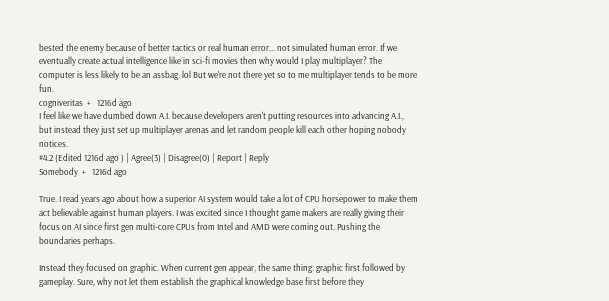bested the enemy because of better tactics or real human error... not simulated human error. If we eventually create actual intelligence like in sci-fi movies then why would I play multiplayer? The computer is less likely to be an assbag. lol But we're not there yet so to me multiplayer tends to be more fun.
cogniveritas  +   1216d ago
I feel like we have dumbed down A.I. because developers aren't putting resources into advancing A.I., but instead they just set up multiplayer arenas and let random people kill each other hoping nobody notices.
#4.2 (Edited 1216d ago ) | Agree(3) | Disagree(0) | Report | Reply
Somebody  +   1216d ago

True. I read years ago about how a superior AI system would take a lot of CPU horsepower to make them act believable against human players. I was excited since I thought game makers are really giving their focus on AI since first gen multi-core CPUs from Intel and AMD were coming out. Pushing the boundaries perhaps.

Instead they focused on graphic. When current gen appear, the same thing: graphic first followed by gameplay. Sure, why not let them establish the graphical knowledge base first before they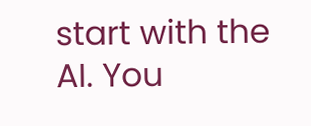start with the AI. You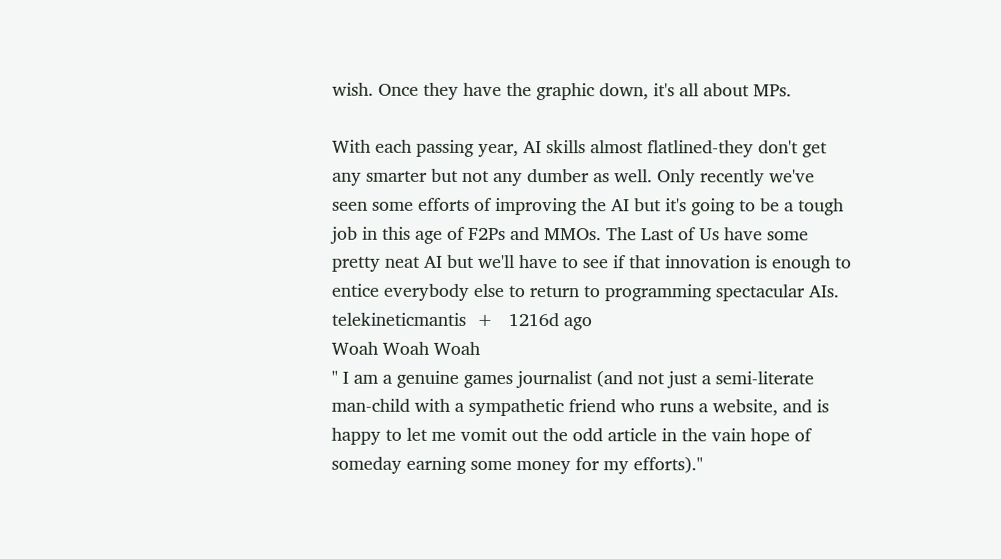wish. Once they have the graphic down, it's all about MPs.

With each passing year, AI skills almost flatlined-they don't get any smarter but not any dumber as well. Only recently we've seen some efforts of improving the AI but it's going to be a tough job in this age of F2Ps and MMOs. The Last of Us have some pretty neat AI but we'll have to see if that innovation is enough to entice everybody else to return to programming spectacular AIs.
telekineticmantis  +   1216d ago
Woah Woah Woah
" I am a genuine games journalist (and not just a semi-literate man-child with a sympathetic friend who runs a website, and is happy to let me vomit out the odd article in the vain hope of someday earning some money for my efforts)."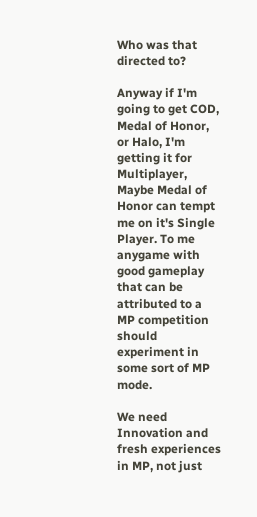Who was that directed to?

Anyway if I'm going to get COD, Medal of Honor, or Halo, I'm getting it for Multiplayer, Maybe Medal of Honor can tempt me on it's Single Player. To me anygame with good gameplay that can be attributed to a MP competition should experiment in some sort of MP mode.

We need Innovation and fresh experiences in MP, not just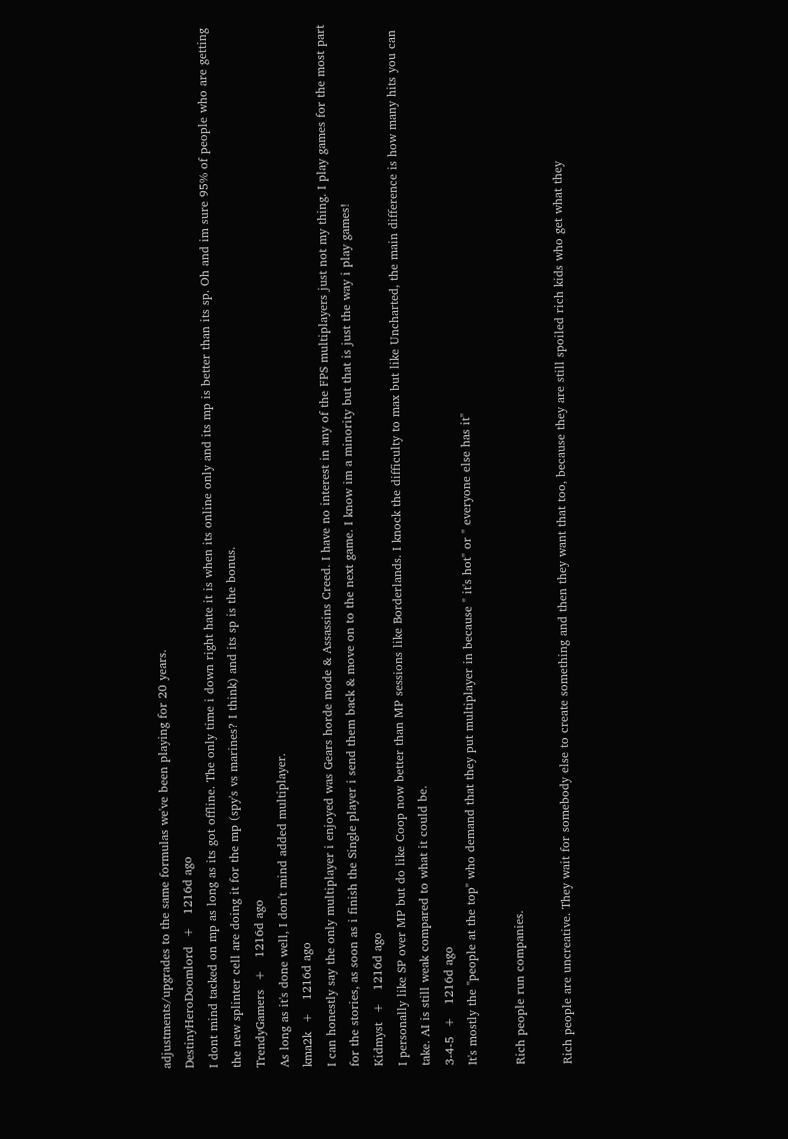adjustments/upgrades to the same formulas we've been playing for 20 years.
DestinyHeroDoomlord  +   1216d ago
I dont mind tacked on mp as long as its got offline. The only time i down right hate it is when its online only and its mp is better than its sp. Oh and im sure 95% of people who are getting the new splinter cell are doing it for the mp (spy's vs marines? I think) and its sp is the bonus.
TrendyGamers  +   1216d ago
As long as it's done well, I don't mind added multiplayer.
kma2k  +   1216d ago
I can honestly say the only multiplayer i enjoyed was Gears horde mode & Assassins Creed. I have no interest in any of the FPS multiplayers just not my thing. I play games for the most part for the stories, as soon as i finish the Single player i send them back & move on to the next game. I know im a minority but that is just the way i play games!
Kidmyst  +   1216d ago
I personally like SP over MP but do like Coop now better than MP sessions like Borderlands. I knock the difficulty to max but like Uncharted, the main difference is how many hits you can take. AI is still weak compared to what it could be.
3-4-5  +   1216d ago
It's mostly the "people at the top" who demand that they put multiplayer in because " it's hot" or " everyone else has it"

Rich people run companies.

Rich people are uncreative. They wait for somebody else to create something and then they want that too, because they are still spoiled rich kids who get what they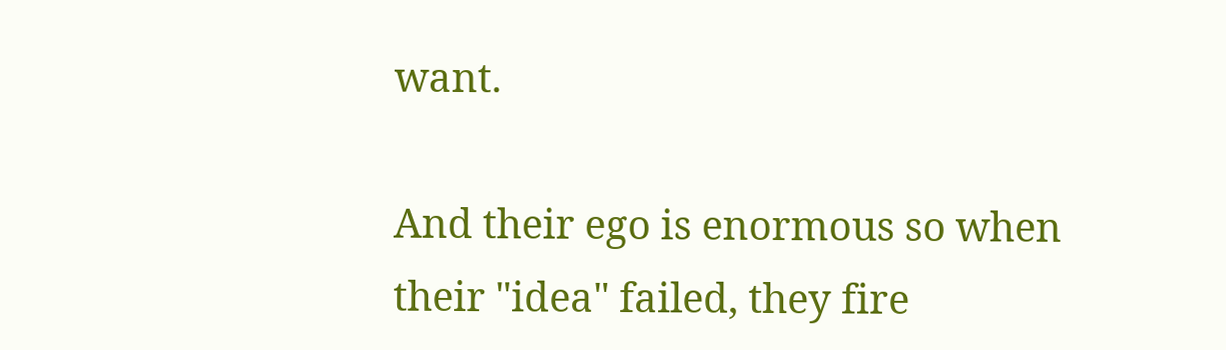want.

And their ego is enormous so when their "idea" failed, they fire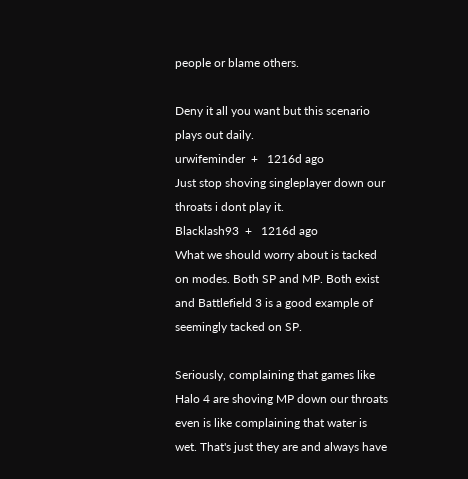people or blame others.

Deny it all you want but this scenario plays out daily.
urwifeminder  +   1216d ago
Just stop shoving singleplayer down our throats i dont play it.
Blacklash93  +   1216d ago
What we should worry about is tacked on modes. Both SP and MP. Both exist and Battlefield 3 is a good example of seemingly tacked on SP.

Seriously, complaining that games like Halo 4 are shoving MP down our throats even is like complaining that water is wet. That's just they are and always have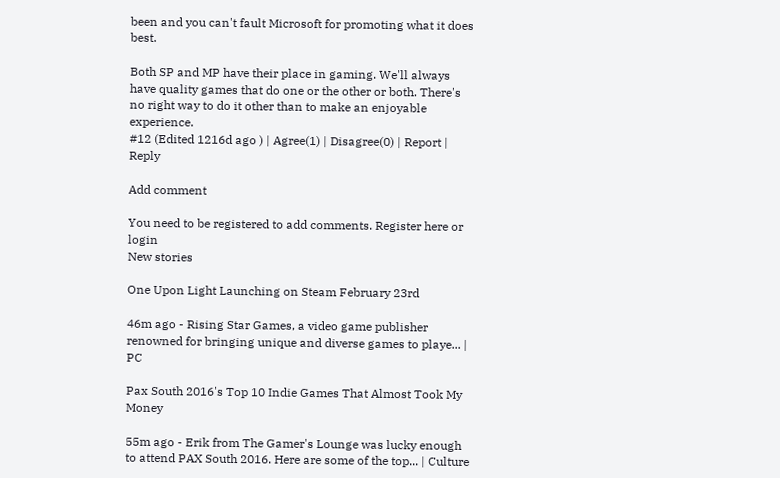been and you can't fault Microsoft for promoting what it does best.

Both SP and MP have their place in gaming. We'll always have quality games that do one or the other or both. There's no right way to do it other than to make an enjoyable experience.
#12 (Edited 1216d ago ) | Agree(1) | Disagree(0) | Report | Reply

Add comment

You need to be registered to add comments. Register here or login
New stories

One Upon Light Launching on Steam February 23rd

46m ago - Rising Star Games, a video game publisher renowned for bringing unique and diverse games to playe... | PC

Pax South 2016's Top 10 Indie Games That Almost Took My Money

55m ago - Erik from The Gamer's Lounge was lucky enough to attend PAX South 2016. Here are some of the top... | Culture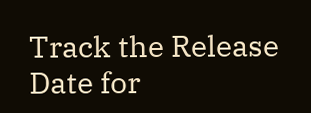Track the Release Date for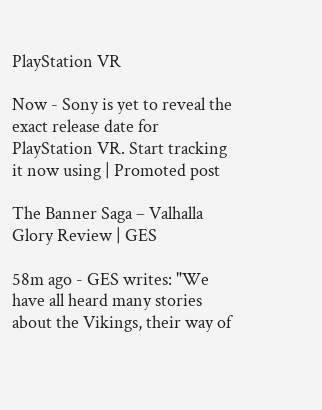PlayStation VR

Now - Sony is yet to reveal the exact release date for PlayStation VR. Start tracking it now using | Promoted post

The Banner Saga – Valhalla Glory Review | GES

58m ago - GES writes: "We have all heard many stories about the Vikings, their way of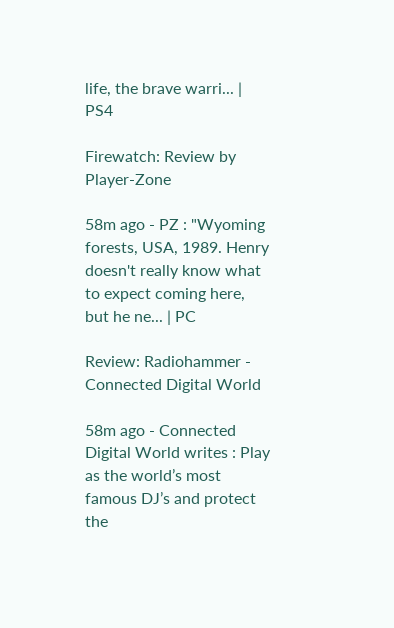life, the brave warri... | PS4

Firewatch: Review by Player-Zone

58m ago - PZ : "Wyoming forests, USA, 1989. Henry doesn't really know what to expect coming here, but he ne... | PC

Review: Radiohammer - Connected Digital World

58m ago - Connected Digital World writes : Play as the world’s most famous DJ’s and protect the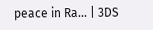peace in Ra... | 3DS